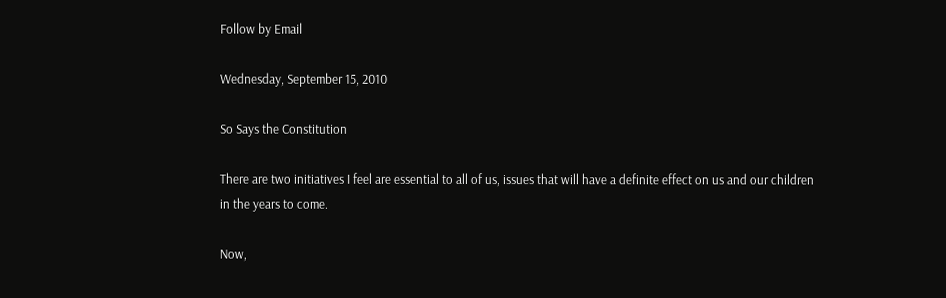Follow by Email

Wednesday, September 15, 2010

So Says the Constitution

There are two initiatives I feel are essential to all of us, issues that will have a definite effect on us and our children in the years to come.

Now,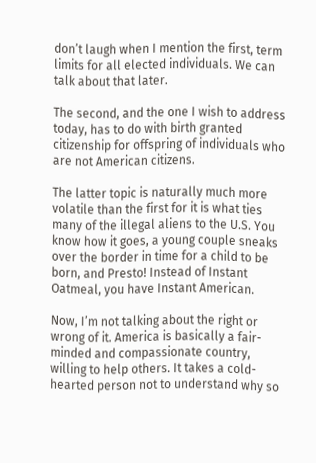don’t laugh when I mention the first, term limits for all elected individuals. We can talk about that later.

The second, and the one I wish to address today, has to do with birth granted citizenship for offspring of individuals who are not American citizens.

The latter topic is naturally much more volatile than the first for it is what ties many of the illegal aliens to the U.S. You know how it goes, a young couple sneaks over the border in time for a child to be born, and Presto! Instead of Instant Oatmeal, you have Instant American.

Now, I’m not talking about the right or wrong of it. America is basically a fair-minded and compassionate country, willing to help others. It takes a cold-hearted person not to understand why so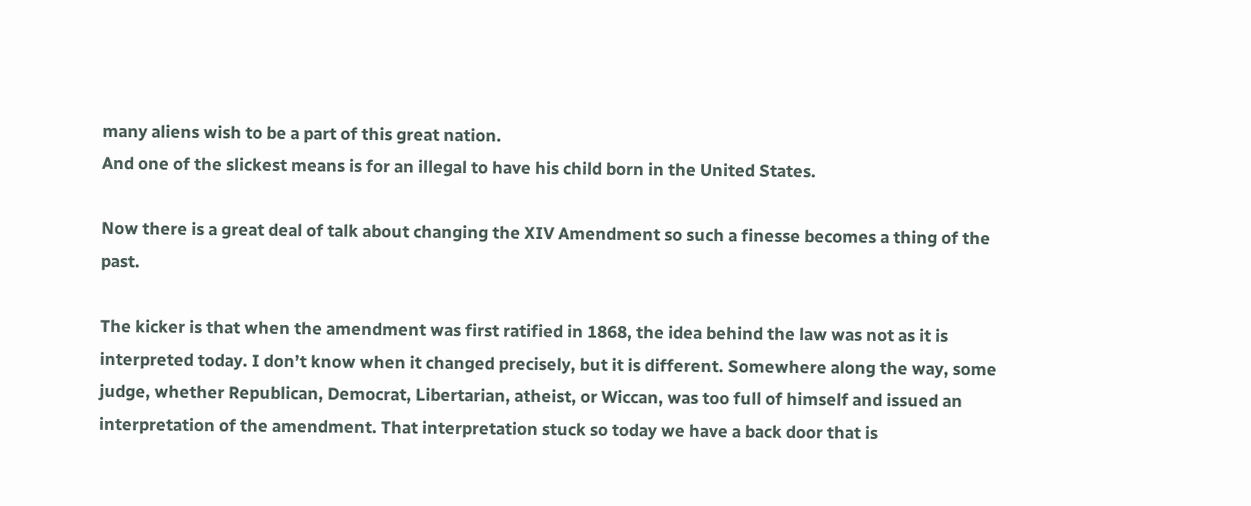many aliens wish to be a part of this great nation.
And one of the slickest means is for an illegal to have his child born in the United States.

Now there is a great deal of talk about changing the XIV Amendment so such a finesse becomes a thing of the past.

The kicker is that when the amendment was first ratified in 1868, the idea behind the law was not as it is interpreted today. I don’t know when it changed precisely, but it is different. Somewhere along the way, some judge, whether Republican, Democrat, Libertarian, atheist, or Wiccan, was too full of himself and issued an interpretation of the amendment. That interpretation stuck so today we have a back door that is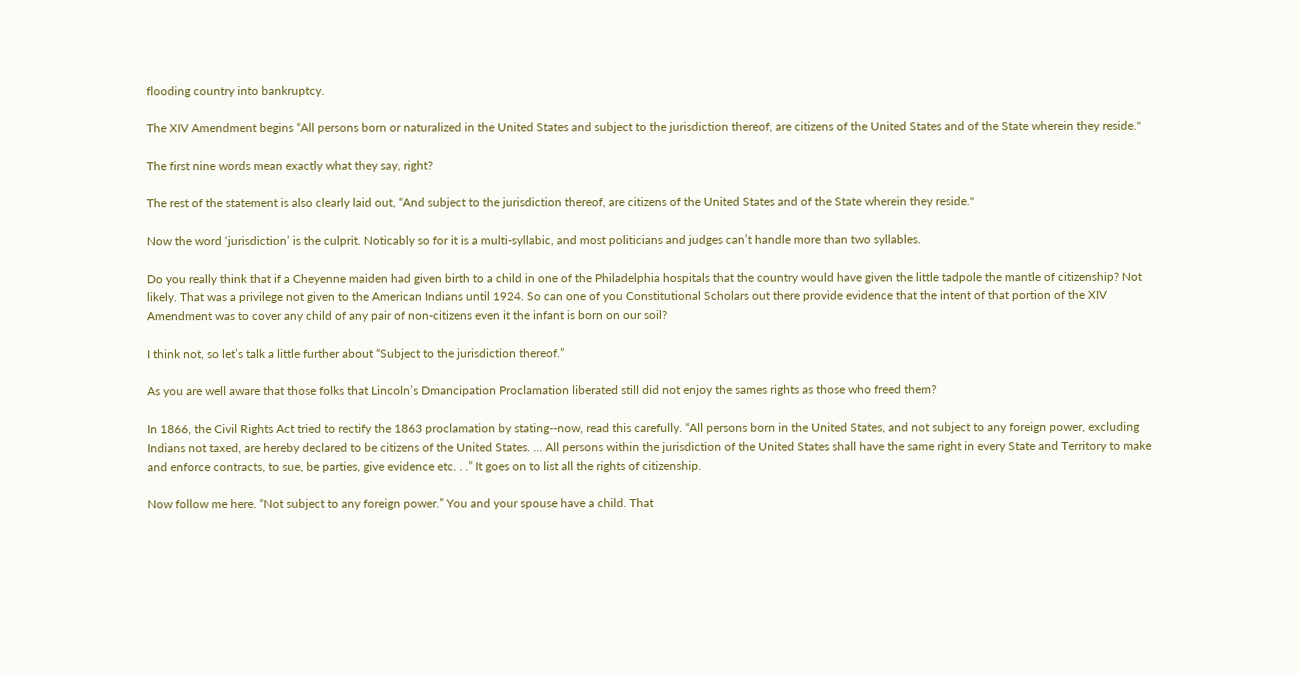flooding country into bankruptcy.

The XIV Amendment begins “All persons born or naturalized in the United States and subject to the jurisdiction thereof, are citizens of the United States and of the State wherein they reside."

The first nine words mean exactly what they say, right?

The rest of the statement is also clearly laid out, “And subject to the jurisdiction thereof, are citizens of the United States and of the State wherein they reside."

Now the word ‘jurisdiction’ is the culprit. Noticably so for it is a multi-syllabic, and most politicians and judges can’t handle more than two syllables.

Do you really think that if a Cheyenne maiden had given birth to a child in one of the Philadelphia hospitals that the country would have given the little tadpole the mantle of citizenship? Not likely. That was a privilege not given to the American Indians until 1924. So can one of you Constitutional Scholars out there provide evidence that the intent of that portion of the XIV Amendment was to cover any child of any pair of non-citizens even it the infant is born on our soil?

I think not, so let’s talk a little further about “Subject to the jurisdiction thereof.”

As you are well aware that those folks that Lincoln’s Dmancipation Proclamation liberated still did not enjoy the sames rights as those who freed them?

In 1866, the Civil Rights Act tried to rectify the 1863 proclamation by stating--now, read this carefully. “All persons born in the United States, and not subject to any foreign power, excluding Indians not taxed, are hereby declared to be citizens of the United States. ... All persons within the jurisdiction of the United States shall have the same right in every State and Territory to make and enforce contracts, to sue, be parties, give evidence etc. . .” It goes on to list all the rights of citizenship.

Now follow me here. “Not subject to any foreign power.” You and your spouse have a child. That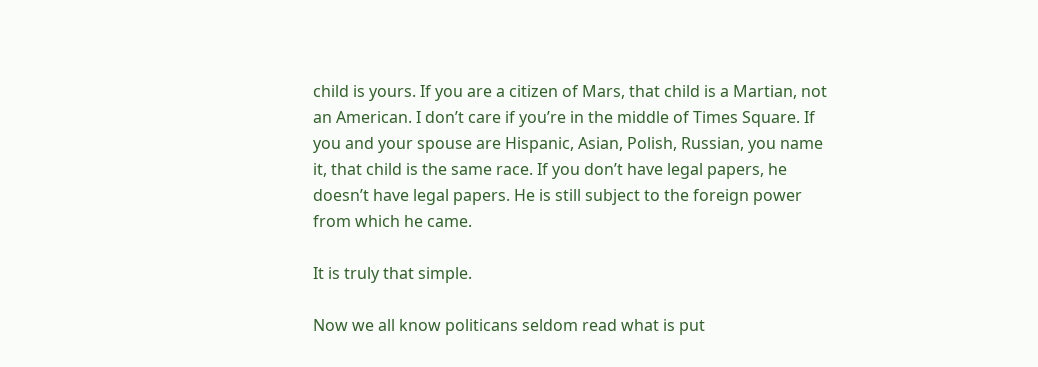child is yours. If you are a citizen of Mars, that child is a Martian, not an American. I don’t care if you’re in the middle of Times Square. If you and your spouse are Hispanic, Asian, Polish, Russian, you name it, that child is the same race. If you don’t have legal papers, he doesn’t have legal papers. He is still subject to the foreign power from which he came.

It is truly that simple.

Now we all know politicans seldom read what is put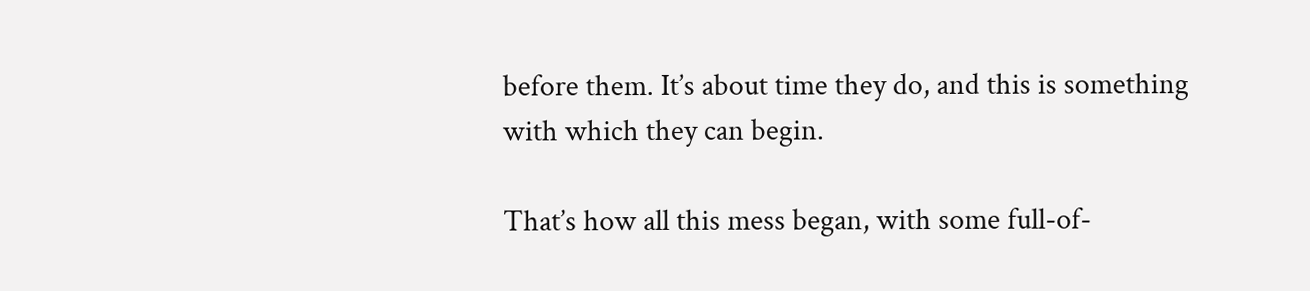before them. It’s about time they do, and this is something with which they can begin.

That’s how all this mess began, with some full-of-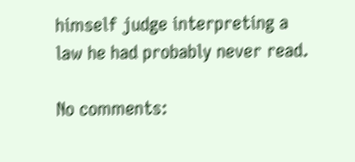himself judge interpreting a law he had probably never read.

No comments: